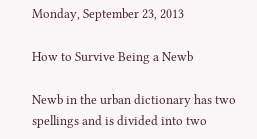Monday, September 23, 2013

How to Survive Being a Newb

Newb in the urban dictionary has two spellings and is divided into two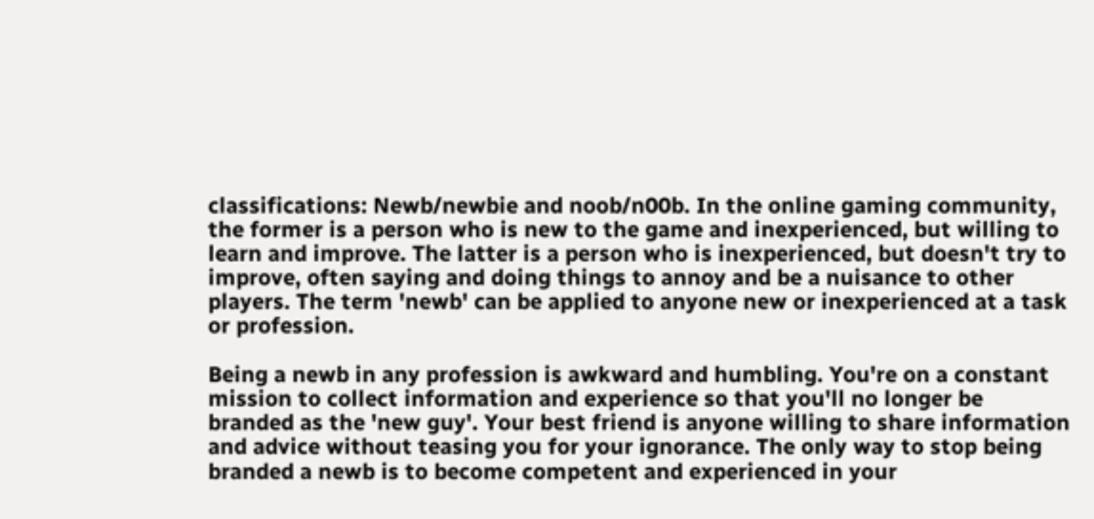classifications: Newb/newbie and noob/n00b. In the online gaming community, the former is a person who is new to the game and inexperienced, but willing to learn and improve. The latter is a person who is inexperienced, but doesn't try to improve, often saying and doing things to annoy and be a nuisance to other players. The term 'newb' can be applied to anyone new or inexperienced at a task or profession.

Being a newb in any profession is awkward and humbling. You're on a constant mission to collect information and experience so that you'll no longer be branded as the 'new guy'. Your best friend is anyone willing to share information and advice without teasing you for your ignorance. The only way to stop being branded a newb is to become competent and experienced in your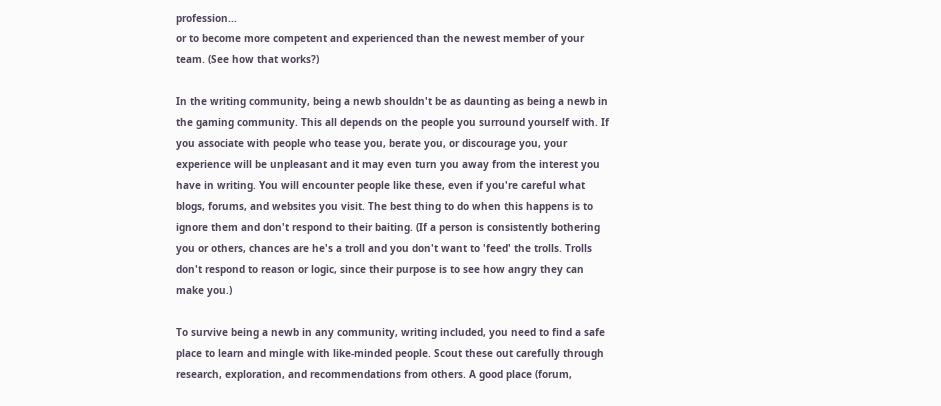profession...
or to become more competent and experienced than the newest member of your team. (See how that works?)

In the writing community, being a newb shouldn't be as daunting as being a newb in the gaming community. This all depends on the people you surround yourself with. If you associate with people who tease you, berate you, or discourage you, your experience will be unpleasant and it may even turn you away from the interest you have in writing. You will encounter people like these, even if you're careful what blogs, forums, and websites you visit. The best thing to do when this happens is to ignore them and don't respond to their baiting. (If a person is consistently bothering you or others, chances are he's a troll and you don't want to 'feed' the trolls. Trolls don't respond to reason or logic, since their purpose is to see how angry they can make you.)

To survive being a newb in any community, writing included, you need to find a safe place to learn and mingle with like-minded people. Scout these out carefully through research, exploration, and recommendations from others. A good place (forum,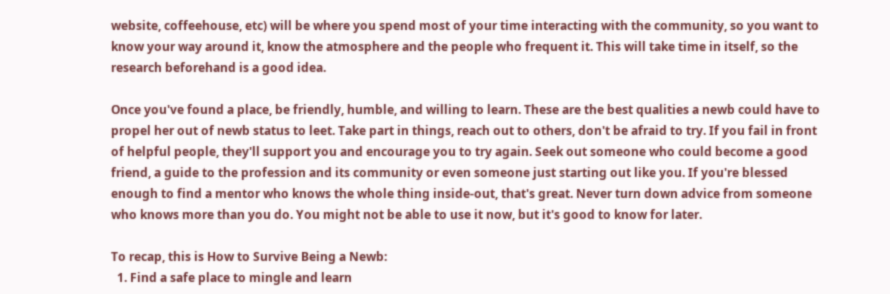website, coffeehouse, etc) will be where you spend most of your time interacting with the community, so you want to know your way around it, know the atmosphere and the people who frequent it. This will take time in itself, so the research beforehand is a good idea.

Once you've found a place, be friendly, humble, and willing to learn. These are the best qualities a newb could have to propel her out of newb status to leet. Take part in things, reach out to others, don't be afraid to try. If you fail in front of helpful people, they'll support you and encourage you to try again. Seek out someone who could become a good friend, a guide to the profession and its community or even someone just starting out like you. If you're blessed enough to find a mentor who knows the whole thing inside-out, that's great. Never turn down advice from someone who knows more than you do. You might not be able to use it now, but it's good to know for later.

To recap, this is How to Survive Being a Newb:
  1. Find a safe place to mingle and learn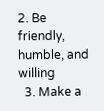2. Be friendly, humble, and willing
  3. Make a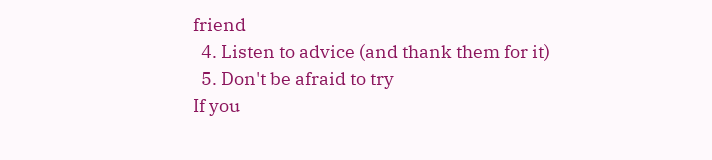friend
  4. Listen to advice (and thank them for it)
  5. Don't be afraid to try
If you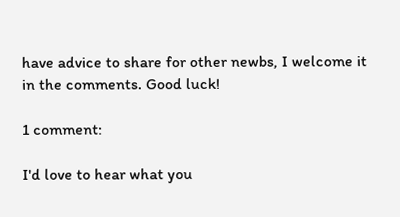have advice to share for other newbs, I welcome it in the comments. Good luck!

1 comment:

I'd love to hear what you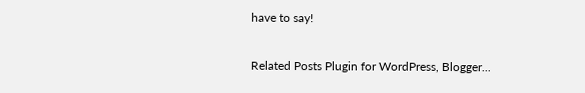have to say!

Related Posts Plugin for WordPress, Blogger...